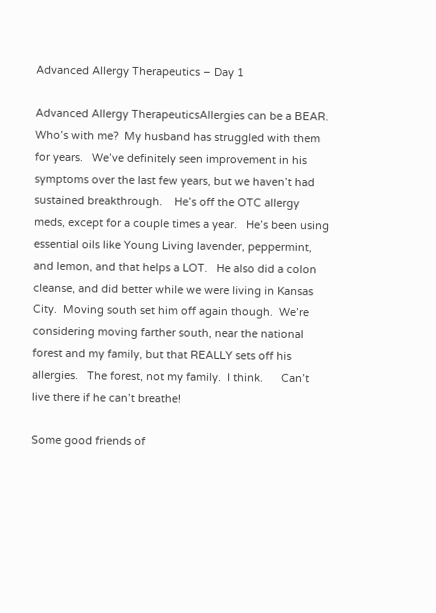Advanced Allergy Therapeutics – Day 1

Advanced Allergy TherapeuticsAllergies can be a BEAR.  Who’s with me?  My husband has struggled with them for years.   We’ve definitely seen improvement in his symptoms over the last few years, but we haven’t had sustained breakthrough.    He’s off the OTC allergy meds, except for a couple times a year.   He’s been using essential oils like Young Living lavender, peppermint, and lemon, and that helps a LOT.   He also did a colon cleanse, and did better while we were living in Kansas City.  Moving south set him off again though.  We’re considering moving farther south, near the national forest and my family, but that REALLY sets off his allergies.   The forest, not my family.  I think.      Can’t live there if he can’t breathe!

Some good friends of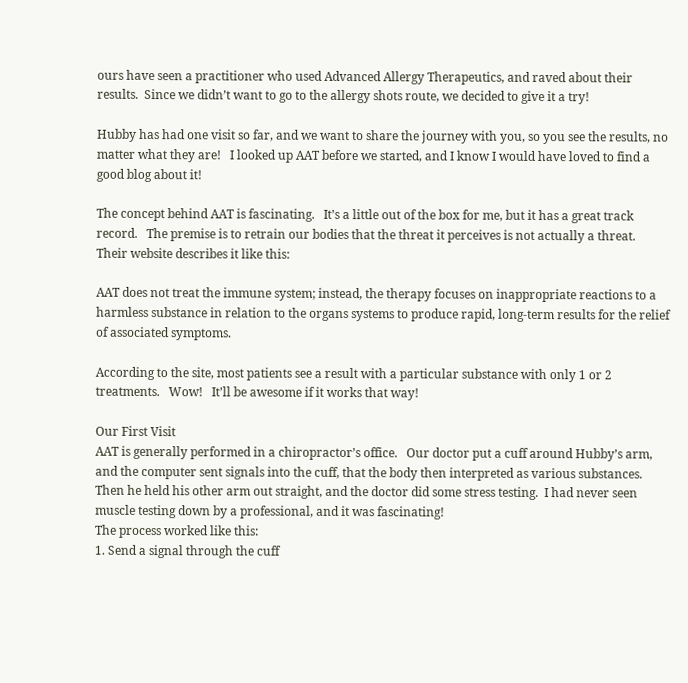ours have seen a practitioner who used Advanced Allergy Therapeutics, and raved about their results.  Since we didn’t want to go to the allergy shots route, we decided to give it a try!

Hubby has had one visit so far, and we want to share the journey with you, so you see the results, no matter what they are!   I looked up AAT before we started, and I know I would have loved to find a good blog about it!

The concept behind AAT is fascinating.   It’s a little out of the box for me, but it has a great track record.   The premise is to retrain our bodies that the threat it perceives is not actually a threat.    Their website describes it like this:

AAT does not treat the immune system; instead, the therapy focuses on inappropriate reactions to a harmless substance in relation to the organs systems to produce rapid, long-term results for the relief of associated symptoms.

According to the site, most patients see a result with a particular substance with only 1 or 2 treatments.   Wow!   It’ll be awesome if it works that way!

Our First Visit
AAT is generally performed in a chiropractor’s office.   Our doctor put a cuff around Hubby’s arm, and the computer sent signals into the cuff, that the body then interpreted as various substances.   Then he held his other arm out straight, and the doctor did some stress testing.  I had never seen muscle testing down by a professional, and it was fascinating!
The process worked like this:
1. Send a signal through the cuff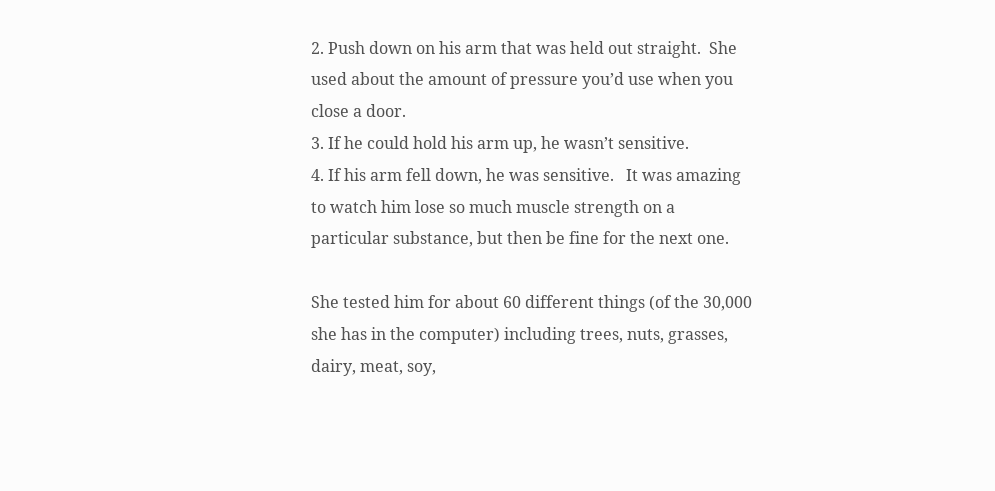2. Push down on his arm that was held out straight.  She used about the amount of pressure you’d use when you close a door.
3. If he could hold his arm up, he wasn’t sensitive.
4. If his arm fell down, he was sensitive.   It was amazing to watch him lose so much muscle strength on a particular substance, but then be fine for the next one.

She tested him for about 60 different things (of the 30,000 she has in the computer) including trees, nuts, grasses, dairy, meat, soy,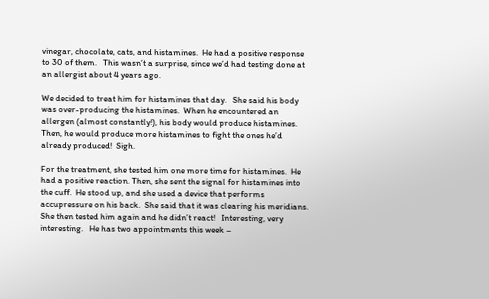vinegar, chocolate, cats, and histamines.  He had a positive response to 30 of them.   This wasn’t a surprise, since we’d had testing done at an allergist about 4 years ago.

We decided to treat him for histamines that day.   She said his body was over-producing the histamines.  When he encountered an allergen (almost constantly!), his body would produce histamines.  Then, he would produce more histamines to fight the ones he’d already produced!  Sigh.

For the treatment, she tested him one more time for histamines.  He had a positive reaction. Then, she sent the signal for histamines into the cuff.  He stood up, and she used a device that performs accupressure on his back.  She said that it was clearing his meridians.   She then tested him again and he didn’t react!   Interesting, very interesting.   He has two appointments this week –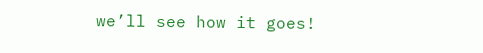we’ll see how it goes!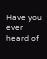Have you ever heard of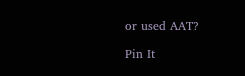or used AAT?

Pin It